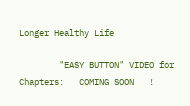Longer Healthy Life

        "EASY BUTTON" VIDEO for Chapters:   COMING SOON   !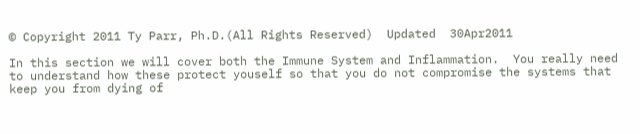© Copyright 2011 Ty Parr, Ph.D.(All Rights Reserved)  Updated  30Apr2011

In this section we will cover both the Immune System and Inflammation.  You really need to understand how these protect youself so that you do not compromise the systems that keep you from dying of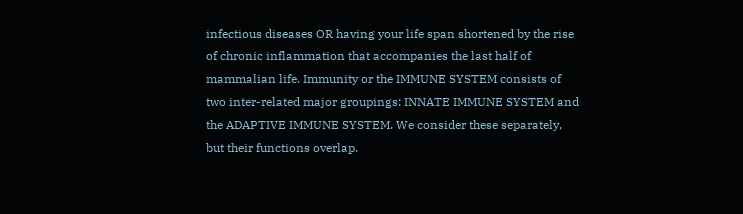infectious diseases OR having your life span shortened by the rise of chronic inflammation that accompanies the last half of mammalian life. Immunity or the IMMUNE SYSTEM consists of two inter-related major groupings: INNATE IMMUNE SYSTEM and the ADAPTIVE IMMUNE SYSTEM. We consider these separately, but their functions overlap.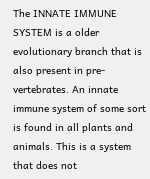The INNATE IMMUNE SYSTEM is a older evolutionary branch that is also present in pre-vertebrates. An innate immune system of some sort is found in all plants and animals. This is a system that does not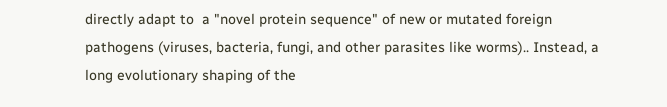directly adapt to  a "novel protein sequence" of new or mutated foreign pathogens (viruses, bacteria, fungi, and other parasites like worms).. Instead, a long evolutionary shaping of the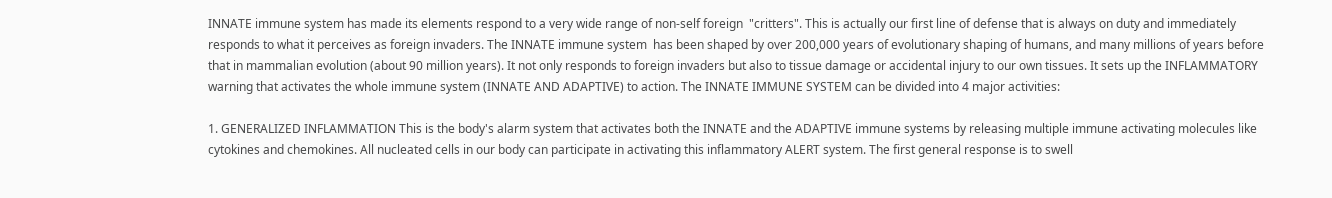INNATE immune system has made its elements respond to a very wide range of non-self foreign  "critters". This is actually our first line of defense that is always on duty and immediately responds to what it perceives as foreign invaders. The INNATE immune system  has been shaped by over 200,000 years of evolutionary shaping of humans, and many millions of years before that in mammalian evolution (about 90 million years). It not only responds to foreign invaders but also to tissue damage or accidental injury to our own tissues. It sets up the INFLAMMATORY warning that activates the whole immune system (INNATE AND ADAPTIVE) to action. The INNATE IMMUNE SYSTEM can be divided into 4 major activities:

1. GENERALIZED INFLAMMATION This is the body's alarm system that activates both the INNATE and the ADAPTIVE immune systems by releasing multiple immune activating molecules like cytokines and chemokines. All nucleated cells in our body can participate in activating this inflammatory ALERT system. The first general response is to swell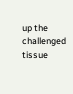up the challenged tissue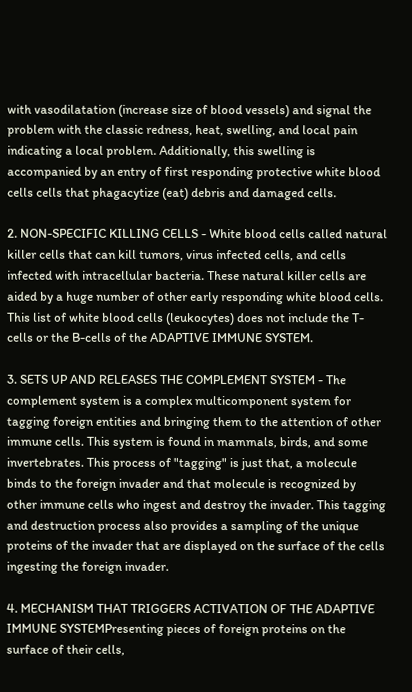with vasodilatation (increase size of blood vessels) and signal the problem with the classic redness, heat, swelling, and local pain indicating a local problem. Additionally, this swelling is accompanied by an entry of first responding protective white blood cells cells that phagacytize (eat) debris and damaged cells.

2. NON-SPECIFIC KILLING CELLS - White blood cells called natural killer cells that can kill tumors, virus infected cells, and cells infected with intracellular bacteria. These natural killer cells are aided by a huge number of other early responding white blood cells. This list of white blood cells (leukocytes) does not include the T-cells or the B-cells of the ADAPTIVE IMMUNE SYSTEM.

3. SETS UP AND RELEASES THE COMPLEMENT SYSTEM - The complement system is a complex multicomponent system for tagging foreign entities and bringing them to the attention of other immune cells. This system is found in mammals, birds, and some invertebrates. This process of "tagging" is just that, a molecule binds to the foreign invader and that molecule is recognized by other immune cells who ingest and destroy the invader. This tagging and destruction process also provides a sampling of the unique proteins of the invader that are displayed on the surface of the cells ingesting the foreign invader.

4. MECHANISM THAT TRIGGERS ACTIVATION OF THE ADAPTIVE IMMUNE SYSTEMPresenting pieces of foreign proteins on the surface of their cells,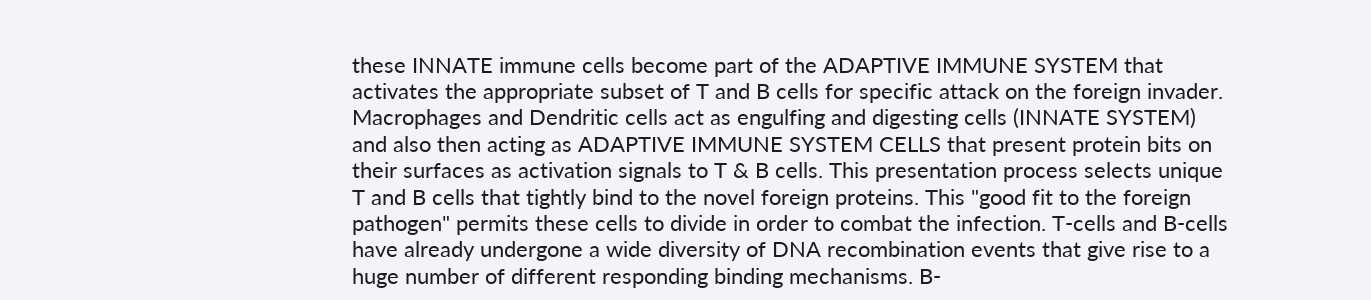these INNATE immune cells become part of the ADAPTIVE IMMUNE SYSTEM that activates the appropriate subset of T and B cells for specific attack on the foreign invader. Macrophages and Dendritic cells act as engulfing and digesting cells (INNATE SYSTEM) and also then acting as ADAPTIVE IMMUNE SYSTEM CELLS that present protein bits on their surfaces as activation signals to T & B cells. This presentation process selects unique T and B cells that tightly bind to the novel foreign proteins. This "good fit to the foreign pathogen" permits these cells to divide in order to combat the infection. T-cells and B-cells have already undergone a wide diversity of DNA recombination events that give rise to a huge number of different responding binding mechanisms. B-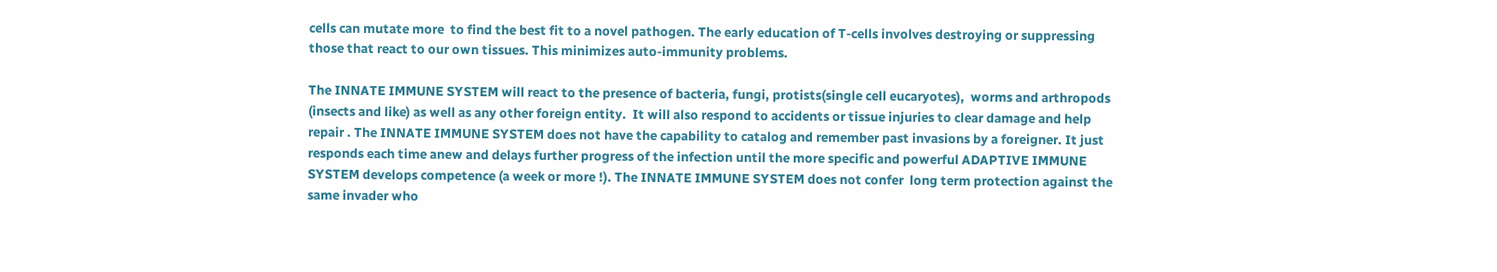cells can mutate more  to find the best fit to a novel pathogen. The early education of T-cells involves destroying or suppressing those that react to our own tissues. This minimizes auto-immunity problems.

The INNATE IMMUNE SYSTEM will react to the presence of bacteria, fungi, protists(single cell eucaryotes),  worms and arthropods (insects and like) as well as any other foreign entity.  It will also respond to accidents or tissue injuries to clear damage and help repair . The INNATE IMMUNE SYSTEM does not have the capability to catalog and remember past invasions by a foreigner. It just responds each time anew and delays further progress of the infection until the more specific and powerful ADAPTIVE IMMUNE SYSTEM develops competence (a week or more !). The INNATE IMMUNE SYSTEM does not confer  long term protection against the same invader who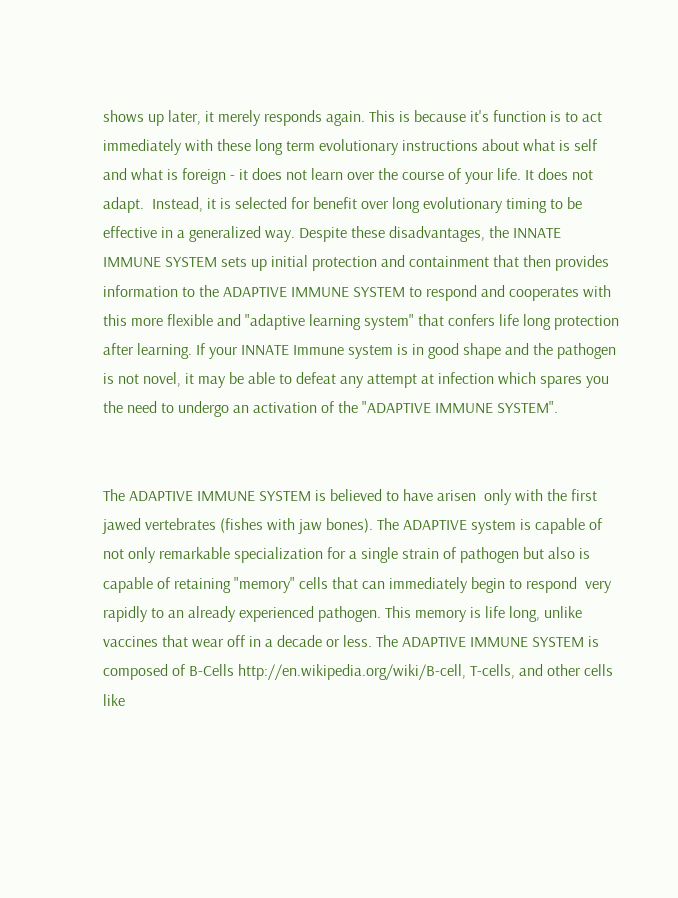shows up later, it merely responds again. This is because it's function is to act immediately with these long term evolutionary instructions about what is self and what is foreign - it does not learn over the course of your life. It does not adapt.  Instead, it is selected for benefit over long evolutionary timing to be effective in a generalized way. Despite these disadvantages, the INNATE IMMUNE SYSTEM sets up initial protection and containment that then provides information to the ADAPTIVE IMMUNE SYSTEM to respond and cooperates with this more flexible and "adaptive learning system" that confers life long protection after learning. If your INNATE Immune system is in good shape and the pathogen is not novel, it may be able to defeat any attempt at infection which spares you the need to undergo an activation of the "ADAPTIVE IMMUNE SYSTEM".


The ADAPTIVE IMMUNE SYSTEM is believed to have arisen  only with the first jawed vertebrates (fishes with jaw bones). The ADAPTIVE system is capable of not only remarkable specialization for a single strain of pathogen but also is capable of retaining "memory" cells that can immediately begin to respond  very rapidly to an already experienced pathogen. This memory is life long, unlike vaccines that wear off in a decade or less. The ADAPTIVE IMMUNE SYSTEM is composed of B-Cells http://en.wikipedia.org/wiki/B-cell, T-cells, and other cells like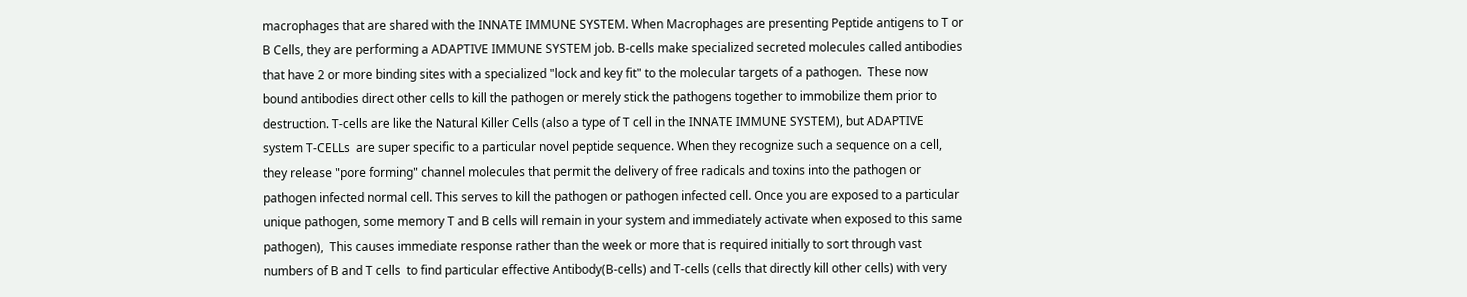macrophages that are shared with the INNATE IMMUNE SYSTEM. When Macrophages are presenting Peptide antigens to T or B Cells, they are performing a ADAPTIVE IMMUNE SYSTEM job. B-cells make specialized secreted molecules called antibodies that have 2 or more binding sites with a specialized "lock and key fit" to the molecular targets of a pathogen.  These now bound antibodies direct other cells to kill the pathogen or merely stick the pathogens together to immobilize them prior to destruction. T-cells are like the Natural Killer Cells (also a type of T cell in the INNATE IMMUNE SYSTEM), but ADAPTIVE system T-CELLs  are super specific to a particular novel peptide sequence. When they recognize such a sequence on a cell, they release "pore forming" channel molecules that permit the delivery of free radicals and toxins into the pathogen or pathogen infected normal cell. This serves to kill the pathogen or pathogen infected cell. Once you are exposed to a particular unique pathogen, some memory T and B cells will remain in your system and immediately activate when exposed to this same pathogen),  This causes immediate response rather than the week or more that is required initially to sort through vast numbers of B and T cells  to find particular effective Antibody(B-cells) and T-cells (cells that directly kill other cells) with very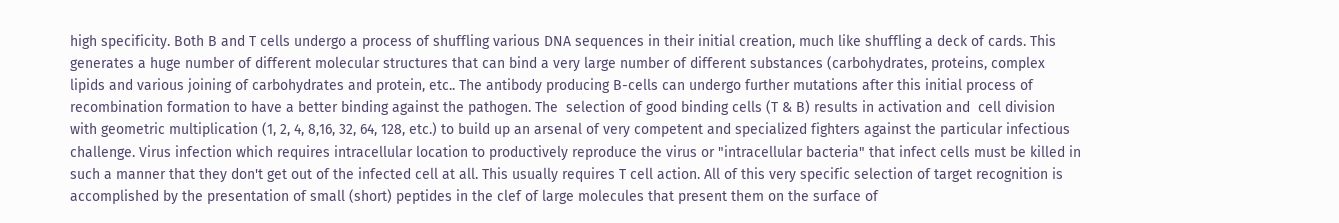high specificity. Both B and T cells undergo a process of shuffling various DNA sequences in their initial creation, much like shuffling a deck of cards. This generates a huge number of different molecular structures that can bind a very large number of different substances (carbohydrates, proteins, complex lipids and various joining of carbohydrates and protein, etc.. The antibody producing B-cells can undergo further mutations after this initial process of recombination formation to have a better binding against the pathogen. The  selection of good binding cells (T & B) results in activation and  cell division with geometric multiplication (1, 2, 4, 8,16, 32, 64, 128, etc.) to build up an arsenal of very competent and specialized fighters against the particular infectious challenge. Virus infection which requires intracellular location to productively reproduce the virus or "intracellular bacteria" that infect cells must be killed in such a manner that they don't get out of the infected cell at all. This usually requires T cell action. All of this very specific selection of target recognition is accomplished by the presentation of small (short) peptides in the clef of large molecules that present them on the surface of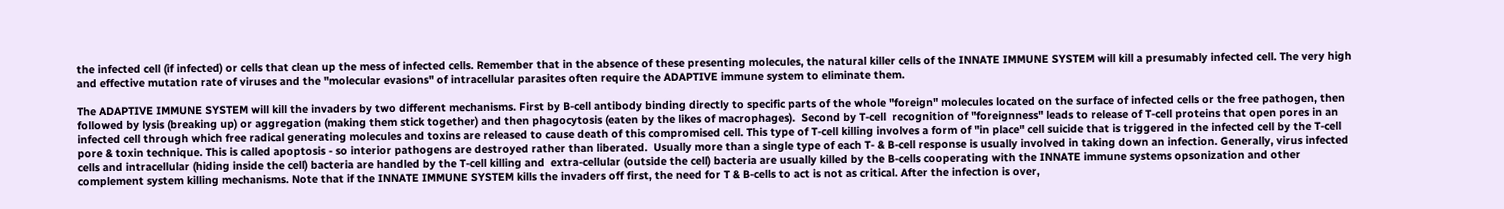the infected cell (if infected) or cells that clean up the mess of infected cells. Remember that in the absence of these presenting molecules, the natural killer cells of the INNATE IMMUNE SYSTEM will kill a presumably infected cell. The very high and effective mutation rate of viruses and the "molecular evasions" of intracellular parasites often require the ADAPTIVE immune system to eliminate them.

The ADAPTIVE IMMUNE SYSTEM will kill the invaders by two different mechanisms. First by B-cell antibody binding directly to specific parts of the whole "foreign" molecules located on the surface of infected cells or the free pathogen, then followed by lysis (breaking up) or aggregation (making them stick together) and then phagocytosis (eaten by the likes of macrophages).  Second by T-cell  recognition of "foreignness" leads to release of T-cell proteins that open pores in an infected cell through which free radical generating molecules and toxins are released to cause death of this compromised cell. This type of T-cell killing involves a form of "in place" cell suicide that is triggered in the infected cell by the T-cell pore & toxin technique. This is called apoptosis - so interior pathogens are destroyed rather than liberated.  Usually more than a single type of each T- & B-cell response is usually involved in taking down an infection. Generally, virus infected cells and intracellular (hiding inside the cell) bacteria are handled by the T-cell killing and  extra-cellular (outside the cell) bacteria are usually killed by the B-cells cooperating with the INNATE immune systems opsonization and other complement system killing mechanisms. Note that if the INNATE IMMUNE SYSTEM kills the invaders off first, the need for T & B-cells to act is not as critical. After the infection is over,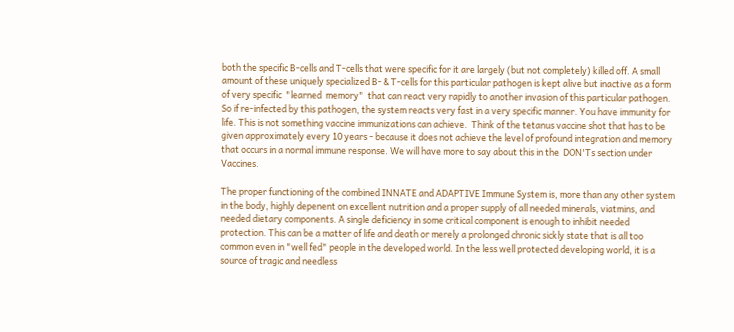both the specific B-cells and T-cells that were specific for it are largely (but not completely) killed off. A small amount of these uniquely specialized B- & T-cells for this particular pathogen is kept alive but inactive as a form of very specific  "learned  memory"  that can react very rapidly to another invasion of this particular pathogen. So if re-infected by this pathogen, the system reacts very fast in a very specific manner. You have immunity for life. This is not something vaccine immunizations can achieve.  Think of the tetanus vaccine shot that has to be given approximately every 10 years - because it does not achieve the level of profound integration and memory that occurs in a normal immune response. We will have more to say about this in the  DON'Ts section under Vaccines.

The proper functioning of the combined INNATE and ADAPTIVE Immune System is, more than any other system in the body, highly depenent on excellent nutrition and a proper supply of all needed minerals, viatmins, and needed dietary components. A single deficiency in some critical component is enough to inhibit needed protection. This can be a matter of life and death or merely a prolonged chronic sickly state that is all too common even in "well fed" people in the developed world. In the less well protected developing world, it is a source of tragic and needless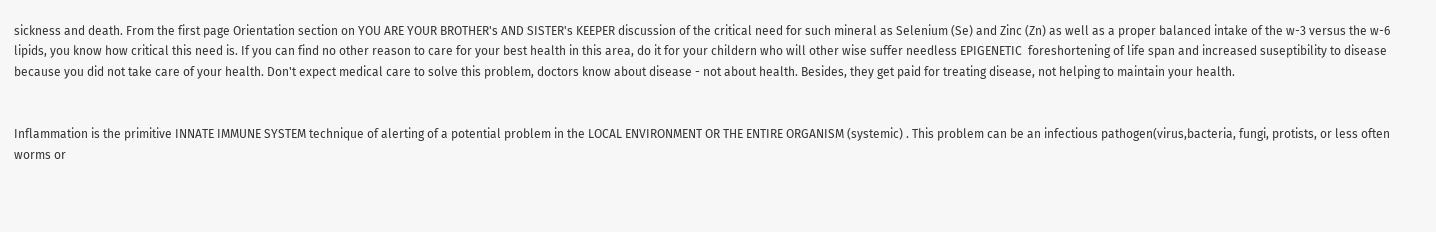sickness and death. From the first page Orientation section on YOU ARE YOUR BROTHER's AND SISTER's KEEPER discussion of the critical need for such mineral as Selenium (Se) and Zinc (Zn) as well as a proper balanced intake of the w-3 versus the w-6 lipids, you know how critical this need is. If you can find no other reason to care for your best health in this area, do it for your childern who will other wise suffer needless EPIGENETIC  foreshortening of life span and increased suseptibility to disease because you did not take care of your health. Don't expect medical care to solve this problem, doctors know about disease - not about health. Besides, they get paid for treating disease, not helping to maintain your health.


Inflammation is the primitive INNATE IMMUNE SYSTEM technique of alerting of a potential problem in the LOCAL ENVIRONMENT OR THE ENTIRE ORGANISM (systemic) . This problem can be an infectious pathogen(virus,bacteria, fungi, protists, or less often worms or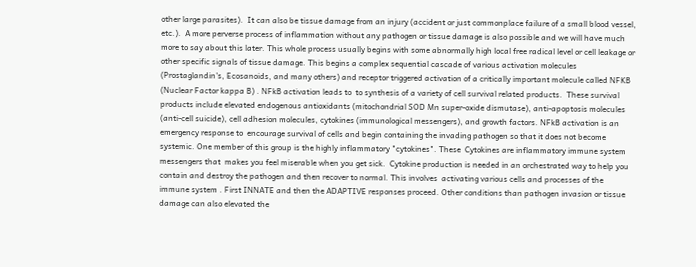other large parasites).  It can also be tissue damage from an injury (accident or just commonplace failure of a small blood vessel, etc.).  A more perverse process of inflammation without any pathogen or tissue damage is also possible and we will have much more to say about this later. This whole process usually begins with some abnormally high local free radical level or cell leakage or other specific signals of tissue damage. This begins a complex sequential cascade of various activation molecules (Prostaglandin's, Ecosanoids, and many others) and receptor triggered activation of a critically important molecule called NFKB (Nuclear Factor kappa B) . NFkB activation leads to  to synthesis of a variety of cell survival related products.  These survival products include elevated endogenous antioxidants (mitochondrial SOD Mn super-oxide dismutase), anti-apoptosis molecules (anti-cell suicide), cell adhesion molecules, cytokines (immunological messengers), and growth factors. NFkB activation is an emergency response to  encourage survival of cells and begin containing the invading pathogen so that it does not become systemic. One member of this group is the highly inflammatory "cytokines". These  Cytokines are inflammatory immune system messengers that  makes you feel miserable when you get sick.  Cytokine production is needed in an orchestrated way to help you contain and destroy the pathogen and then recover to normal. This involves  activating various cells and processes of the immune system . First INNATE and then the ADAPTIVE responses proceed. Other conditions than pathogen invasion or tissue damage can also elevated the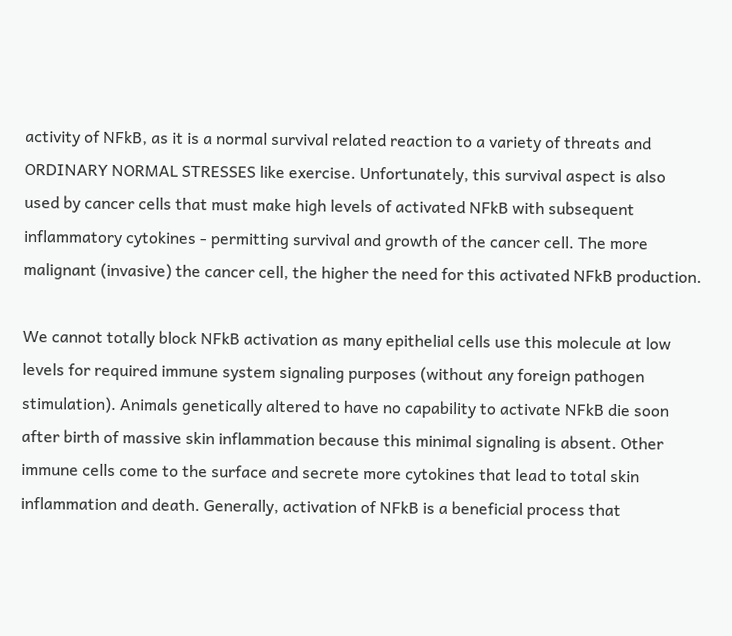activity of NFkB, as it is a normal survival related reaction to a variety of threats and ORDINARY NORMAL STRESSES like exercise. Unfortunately, this survival aspect is also used by cancer cells that must make high levels of activated NFkB with subsequent inflammatory cytokines - permitting survival and growth of the cancer cell. The more malignant (invasive) the cancer cell, the higher the need for this activated NFkB production.

We cannot totally block NFkB activation as many epithelial cells use this molecule at low levels for required immune system signaling purposes (without any foreign pathogen stimulation). Animals genetically altered to have no capability to activate NFkB die soon after birth of massive skin inflammation because this minimal signaling is absent. Other immune cells come to the surface and secrete more cytokines that lead to total skin inflammation and death. Generally, activation of NFkB is a beneficial process that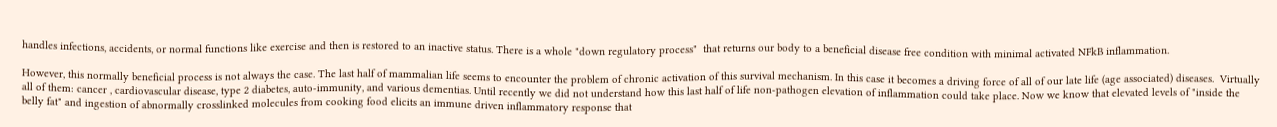handles infections, accidents, or normal functions like exercise and then is restored to an inactive status. There is a whole "down regulatory process"  that returns our body to a beneficial disease free condition with minimal activated NFkB inflammation.

However, this normally beneficial process is not always the case. The last half of mammalian life seems to encounter the problem of chronic activation of this survival mechanism. In this case it becomes a driving force of all of our late life (age associated) diseases.  Virtually all of them: cancer , cardiovascular disease, type 2 diabetes, auto-immunity, and various dementias. Until recently we did not understand how this last half of life non-pathogen elevation of inflammation could take place. Now we know that elevated levels of "inside the belly fat" and ingestion of abnormally crosslinked molecules from cooking food elicits an immune driven inflammatory response that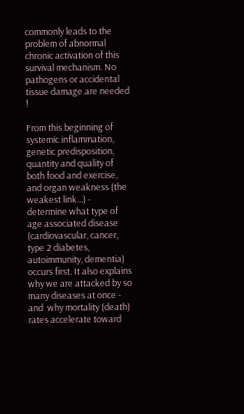commonly leads to the problem of abnormal chronic activation of this survival mechanism. No pathogens or accidental tissue damage are needed !

From this beginning of systemic inflammation, genetic predisposition, quantity and quality of both food and exercise, and organ weakness (the weakest link...) - determine what type of age associated disease (cardiovascular, cancer, type 2 diabetes, autoimmunity, dementia) occurs first. It also explains why we are attacked by so many diseases at once - and  why mortality (death) rates accelerate toward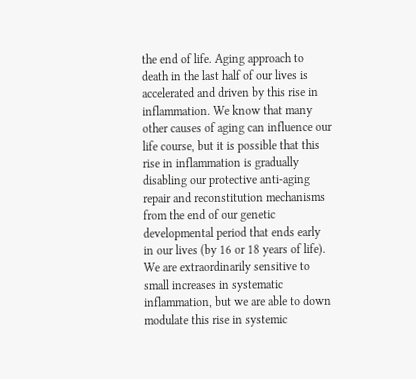the end of life. Aging approach to death in the last half of our lives is accelerated and driven by this rise in inflammation. We know that many other causes of aging can influence our life course, but it is possible that this rise in inflammation is gradually disabling our protective anti-aging repair and reconstitution mechanisms from the end of our genetic developmental period that ends early in our lives (by 16 or 18 years of life). We are extraordinarily sensitive to small increases in systematic inflammation, but we are able to down modulate this rise in systemic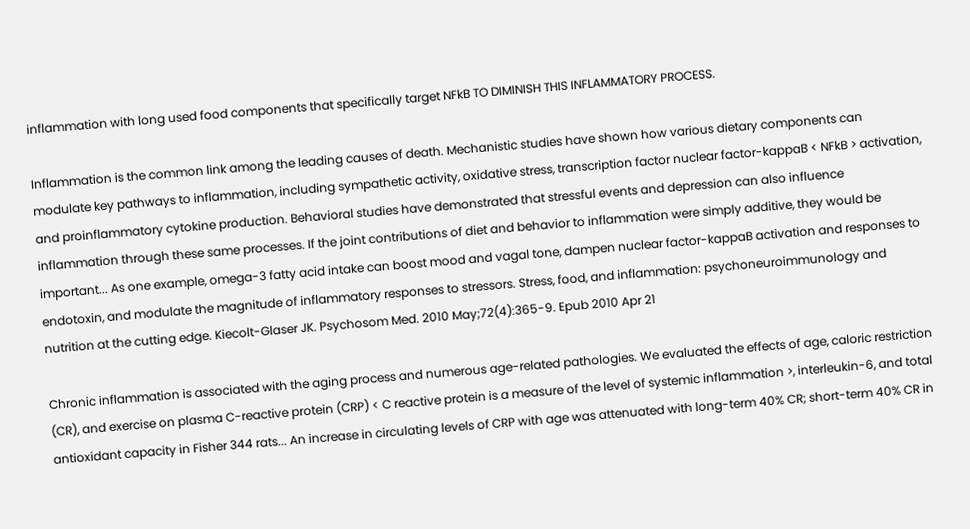inflammation with long used food components that specifically target NFkB TO DIMINISH THIS INFLAMMATORY PROCESS.

Inflammation is the common link among the leading causes of death. Mechanistic studies have shown how various dietary components can modulate key pathways to inflammation, including sympathetic activity, oxidative stress, transcription factor nuclear factor-kappaB < NFkB > activation, and proinflammatory cytokine production. Behavioral studies have demonstrated that stressful events and depression can also influence inflammation through these same processes. If the joint contributions of diet and behavior to inflammation were simply additive, they would be important... As one example, omega-3 fatty acid intake can boost mood and vagal tone, dampen nuclear factor-kappaB activation and responses to endotoxin, and modulate the magnitude of inflammatory responses to stressors. Stress, food, and inflammation: psychoneuroimmunology and nutrition at the cutting edge. Kiecolt-Glaser JK. Psychosom Med. 2010 May;72(4):365-9. Epub 2010 Apr 21

Chronic inflammation is associated with the aging process and numerous age-related pathologies. We evaluated the effects of age, caloric restriction (CR), and exercise on plasma C-reactive protein (CRP) < C reactive protein is a measure of the level of systemic inflammation >, interleukin-6, and total antioxidant capacity in Fisher 344 rats... An increase in circulating levels of CRP with age was attenuated with long-term 40% CR; short-term 40% CR in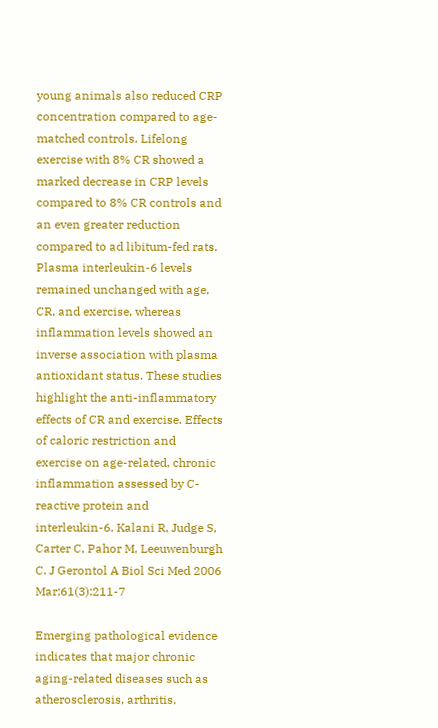young animals also reduced CRP concentration compared to age-matched controls. Lifelong exercise with 8% CR showed a marked decrease in CRP levels compared to 8% CR controls and an even greater reduction compared to ad libitum-fed rats. Plasma interleukin-6 levels remained unchanged with age, CR, and exercise, whereas inflammation levels showed an inverse association with plasma antioxidant status. These studies highlight the anti-inflammatory effects of CR and exercise. Effects of caloric restriction and exercise on age-related, chronic inflammation assessed by C-reactive protein and interleukin-6. Kalani R, Judge S, Carter C, Pahor M, Leeuwenburgh C. J Gerontol A Biol Sci Med 2006 Mar;61(3):211-7

Emerging pathological evidence indicates that major chronic aging-related diseases such as atherosclerosis, arthritis,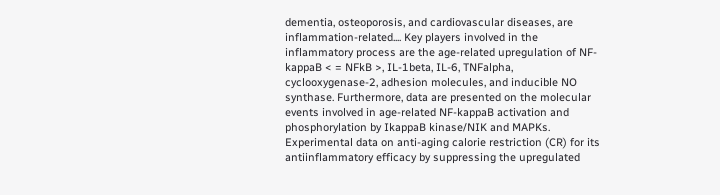dementia, osteoporosis, and cardiovascular diseases, are inflammation-related.... Key players involved in the inflammatory process are the age-related upregulation of NF-kappaB < = NFkB >, IL-1beta, IL-6, TNFalpha, cyclooxygenase-2, adhesion molecules, and inducible NO synthase. Furthermore, data are presented on the molecular events involved in age-related NF-kappaB activation and phosphorylation by IkappaB kinase/NIK and MAPKs. Experimental data on anti-aging calorie restriction (CR) for its antiinflammatory efficacy by suppressing the upregulated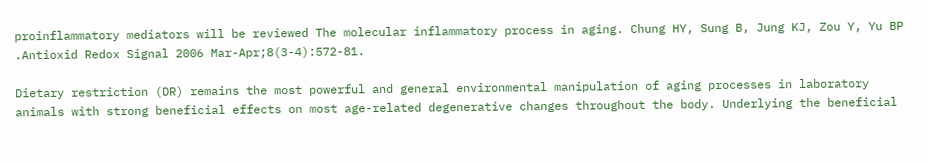proinflammatory mediators will be reviewed The molecular inflammatory process in aging. Chung HY, Sung B, Jung KJ, Zou Y, Yu BP .Antioxid Redox Signal 2006 Mar-Apr;8(3-4):572-81.

Dietary restriction (DR) remains the most powerful and general environmental manipulation of aging processes in laboratory animals with strong beneficial effects on most age-related degenerative changes throughout the body. Underlying the beneficial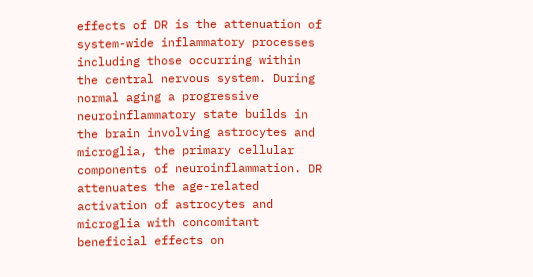effects of DR is the attenuation of system-wide inflammatory processes including those occurring within the central nervous system. During normal aging a progressive neuroinflammatory state builds in the brain involving astrocytes and microglia, the primary cellular components of neuroinflammation. DR attenuates the age-related activation of astrocytes and microglia with concomitant beneficial effects on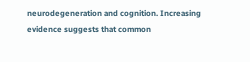neurodegeneration and cognition. Increasing evidence suggests that common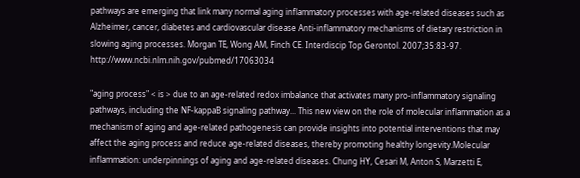pathways are emerging that link many normal aging inflammatory processes with age-related diseases such as Alzheimer, cancer, diabetes and cardiovascular disease Anti-inflammatory mechanisms of dietary restriction in slowing aging processes. Morgan TE, Wong AM, Finch CE. Interdiscip Top Gerontol. 2007;35:83-97. http://www.ncbi.nlm.nih.gov/pubmed/17063034

"aging process" < is > due to an age-related redox imbalance that activates many pro-inflammatory signaling pathways, including the NF-kappaB signaling pathway... This new view on the role of molecular inflammation as a mechanism of aging and age-related pathogenesis can provide insights into potential interventions that may affect the aging process and reduce age-related diseases, thereby promoting healthy longevity.Molecular inflammation: underpinnings of aging and age-related diseases. Chung HY, Cesari M, Anton S, Marzetti E,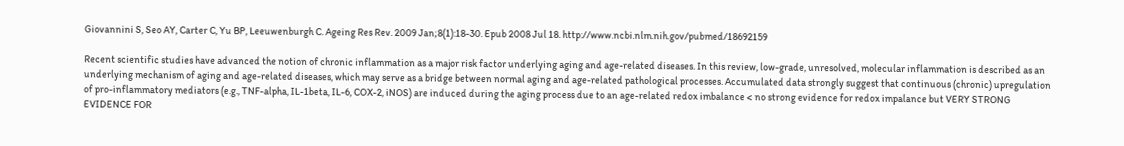Giovannini S, Seo AY, Carter C, Yu BP, Leeuwenburgh C. Ageing Res Rev. 2009 Jan;8(1):18-30. Epub 2008 Jul 18. http://www.ncbi.nlm.nih.gov/pubmed/18692159

Recent scientific studies have advanced the notion of chronic inflammation as a major risk factor underlying aging and age-related diseases. In this review, low-grade, unresolved, molecular inflammation is described as an underlying mechanism of aging and age-related diseases, which may serve as a bridge between normal aging and age-related pathological processes. Accumulated data strongly suggest that continuous (chronic) upregulation of pro-inflammatory mediators (e.g., TNF-alpha, IL-1beta, IL-6, COX-2, iNOS) are induced during the aging process due to an age-related redox imbalance < no strong evidence for redox impalance but VERY STRONG EVIDENCE FOR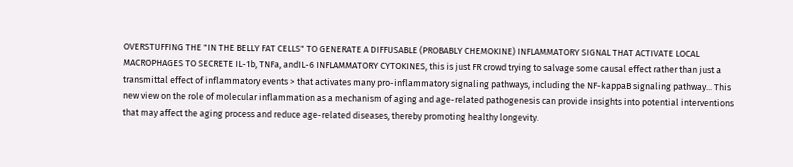OVERSTUFFING THE "IN THE BELLY FAT CELLS" TO GENERATE A DIFFUSABLE (PROBABLY CHEMOKINE) INFLAMMATORY SIGNAL THAT ACTIVATE LOCAL MACROPHAGES TO SECRETE IL-1b, TNFa, andIL-6 INFLAMMATORY CYTOKINES, this is just FR crowd trying to salvage some causal effect rather than just a transmittal effect of inflammatory events > that activates many pro-inflammatory signaling pathways, including the NF-kappaB signaling pathway... This new view on the role of molecular inflammation as a mechanism of aging and age-related pathogenesis can provide insights into potential interventions that may affect the aging process and reduce age-related diseases, thereby promoting healthy longevity.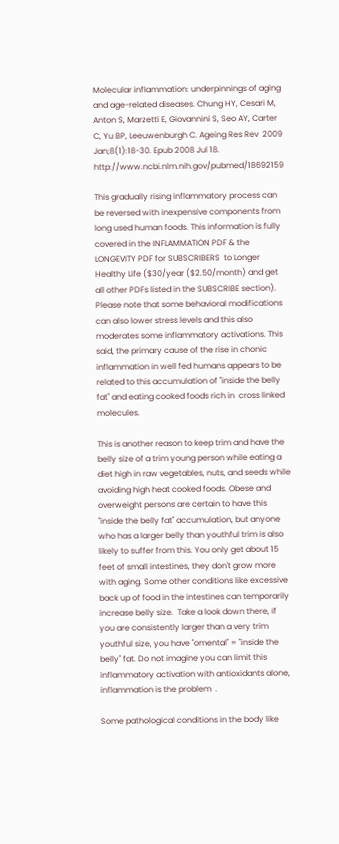Molecular inflammation: underpinnings of aging and age-related diseases. Chung HY, Cesari M, Anton S, Marzetti E, Giovannini S, Seo AY, Carter C, Yu BP, Leeuwenburgh C. Ageing Res Rev  2009 Jan;8(1):18-30. Epub 2008 Jul 18. http://www.ncbi.nlm.nih.gov/pubmed/18692159

This gradually rising inflammatory process can be reversed with inexpensive components from long used human foods. This information is fully covered in the INFLAMMATION PDF & the LONGEVITY PDF for SUBSCRIBERS  to Longer Healthy Life ($30/year ($2.50/month) and get all other PDFs listed in the SUBSCRIBE section). Please note that some behavioral modifications can also lower stress levels and this also moderates some inflammatory activations. This said, the primary cause of the rise in chonic inflammation in well fed humans appears to be related to this accumulation of "inside the belly fat" and eating cooked foods rich in  cross linked molecules.

This is another reason to keep trim and have the belly size of a trim young person while eating a diet high in raw vegetables, nuts, and seeds while avoiding high heat cooked foods. Obese and overweight persons are certain to have this "inside the belly fat" accumulation, but anyone who has a larger belly than youthful trim is also likely to suffer from this. You only get about 15 feet of small intestines, they don't grow more with aging. Some other conditions like excessive back up of food in the intestines can temporarily increase belly size.  Take a look down there, if you are consistently larger than a very trim youthful size, you have "omental" = "inside the belly" fat. Do not imagine you can limit this inflammatory activation with antioxidants alone, inflammation is the problem  .

Some pathological conditions in the body like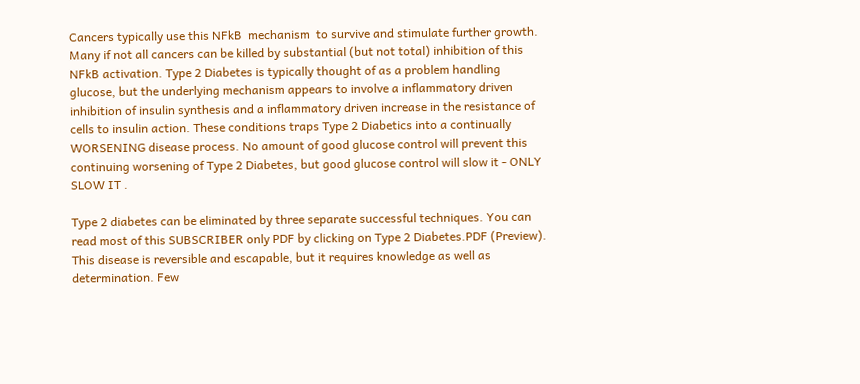Cancers typically use this NFkB  mechanism  to survive and stimulate further growth. Many if not all cancers can be killed by substantial (but not total) inhibition of this NFkB activation. Type 2 Diabetes is typically thought of as a problem handling glucose, but the underlying mechanism appears to involve a inflammatory driven inhibition of insulin synthesis and a inflammatory driven increase in the resistance of cells to insulin action. These conditions traps Type 2 Diabetics into a continually WORSENING disease process. No amount of good glucose control will prevent this continuing worsening of Type 2 Diabetes, but good glucose control will slow it - ONLY SLOW IT .

Type 2 diabetes can be eliminated by three separate successful techniques. You can read most of this SUBSCRIBER only PDF by clicking on Type 2 Diabetes.PDF (Preview). This disease is reversible and escapable, but it requires knowledge as well as determination. Few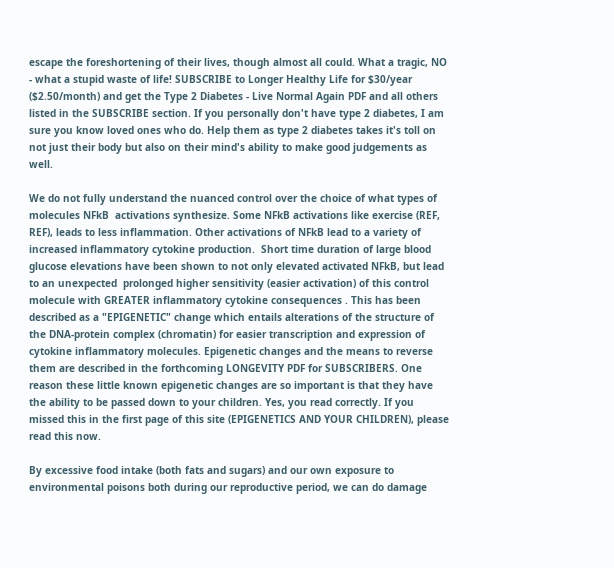escape the foreshortening of their lives, though almost all could. What a tragic, NO - what a stupid waste of life! SUBSCRIBE to Longer Healthy Life for $30/year ($2.50/month) and get the Type 2 Diabetes - Live Normal Again PDF and all others listed in the SUBSCRIBE section. If you personally don't have type 2 diabetes, I am sure you know loved ones who do. Help them as type 2 diabetes takes it's toll on not just their body but also on their mind's ability to make good judgements as well.

We do not fully understand the nuanced control over the choice of what types of molecules NFkB  activations synthesize. Some NFkB activations like exercise (REF, REF), leads to less inflammation. Other activations of NFkB lead to a variety of increased inflammatory cytokine production.  Short time duration of large blood glucose elevations have been shown to not only elevated activated NFkB, but lead to an unexpected  prolonged higher sensitivity (easier activation) of this control molecule with GREATER inflammatory cytokine consequences . This has been described as a "EPIGENETIC" change which entails alterations of the structure of the DNA-protein complex (chromatin) for easier transcription and expression of cytokine inflammatory molecules. Epigenetic changes and the means to reverse them are described in the forthcoming LONGEVITY PDF for SUBSCRIBERS. One reason these little known epigenetic changes are so important is that they have the ability to be passed down to your children. Yes, you read correctly. If you missed this in the first page of this site (EPIGENETICS AND YOUR CHILDREN), please read this now.

By excessive food intake (both fats and sugars) and our own exposure to environmental poisons both during our reproductive period, we can do damage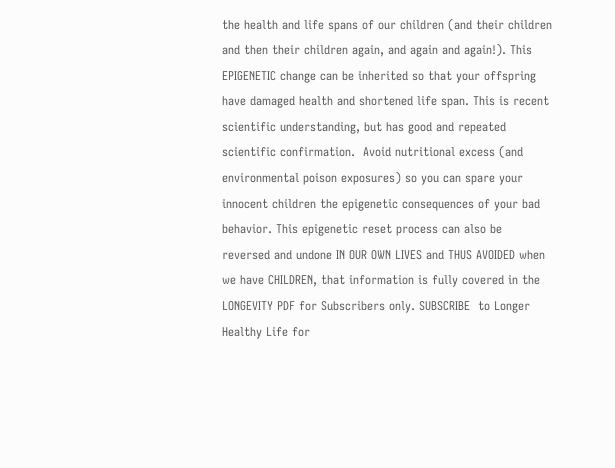the health and life spans of our children (and their children and then their children again, and again and again!). This EPIGENETIC change can be inherited so that your offspring have damaged health and shortened life span. This is recent scientific understanding, but has good and repeated scientific confirmation.  Avoid nutritional excess (and environmental poison exposures) so you can spare your innocent children the epigenetic consequences of your bad behavior. This epigenetic reset process can also be reversed and undone IN OUR OWN LIVES and THUS AVOIDED when we have CHILDREN, that information is fully covered in the LONGEVITY PDF for Subscribers only. SUBSCRIBE  to Longer Healthy Life for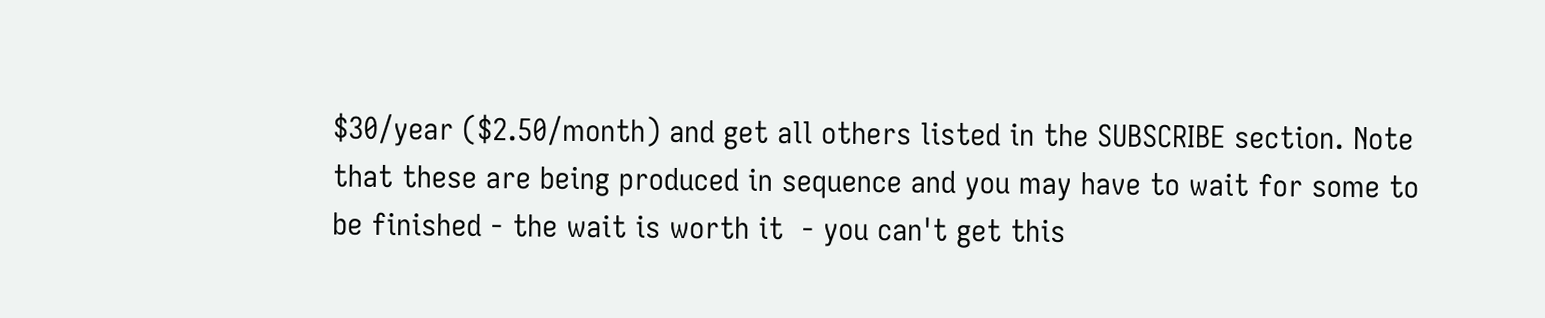$30/year ($2.50/month) and get all others listed in the SUBSCRIBE section. Note that these are being produced in sequence and you may have to wait for some to be finished - the wait is worth it  - you can't get this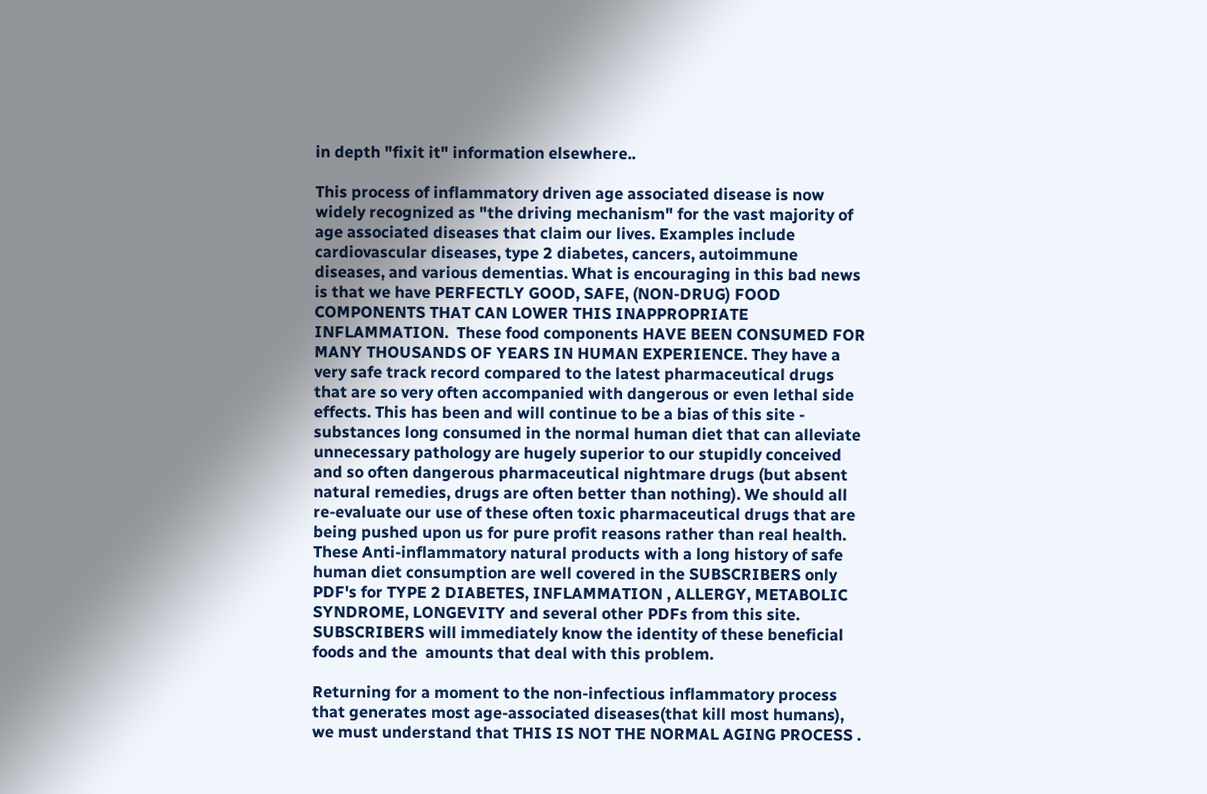in depth "fixit it" information elsewhere..

This process of inflammatory driven age associated disease is now widely recognized as "the driving mechanism" for the vast majority of age associated diseases that claim our lives. Examples include cardiovascular diseases, type 2 diabetes, cancers, autoimmune diseases, and various dementias. What is encouraging in this bad news is that we have PERFECTLY GOOD, SAFE, (NON-DRUG) FOOD COMPONENTS THAT CAN LOWER THIS INAPPROPRIATE INFLAMMATION.  These food components HAVE BEEN CONSUMED FOR MANY THOUSANDS OF YEARS IN HUMAN EXPERIENCE. They have a very safe track record compared to the latest pharmaceutical drugs that are so very often accompanied with dangerous or even lethal side effects. This has been and will continue to be a bias of this site - substances long consumed in the normal human diet that can alleviate unnecessary pathology are hugely superior to our stupidly conceived and so often dangerous pharmaceutical nightmare drugs (but absent natural remedies, drugs are often better than nothing). We should all re-evaluate our use of these often toxic pharmaceutical drugs that are being pushed upon us for pure profit reasons rather than real health. These Anti-inflammatory natural products with a long history of safe human diet consumption are well covered in the SUBSCRIBERS only PDF's for TYPE 2 DIABETES, INFLAMMATION , ALLERGY, METABOLIC SYNDROME, LONGEVITY and several other PDFs from this site. SUBSCRIBERS will immediately know the identity of these beneficial foods and the  amounts that deal with this problem.

Returning for a moment to the non-infectious inflammatory process that generates most age-associated diseases(that kill most humans), we must understand that THIS IS NOT THE NORMAL AGING PROCESS .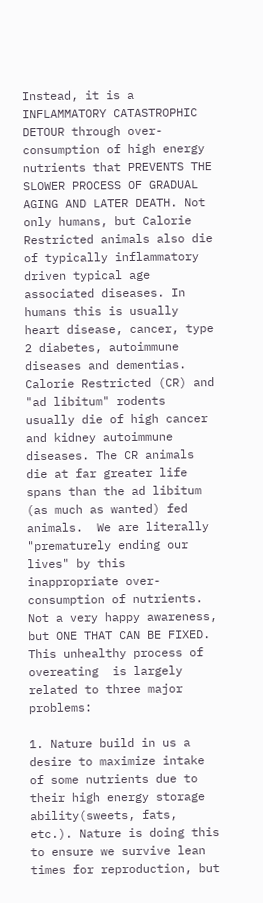Instead, it is a INFLAMMATORY CATASTROPHIC DETOUR through over-consumption of high energy nutrients that PREVENTS THE SLOWER PROCESS OF GRADUAL AGING AND LATER DEATH. Not only humans, but Calorie Restricted animals also die of typically inflammatory driven typical age associated diseases. In humans this is usually heart disease, cancer, type 2 diabetes, autoimmune diseases and dementias.  Calorie Restricted (CR) and "ad libitum" rodents usually die of high cancer and kidney autoimmune diseases. The CR animals die at far greater life spans than the ad libitum (as much as wanted) fed animals.  We are literally "prematurely ending our lives" by this inappropriate over-consumption of nutrients. Not a very happy awareness, but ONE THAT CAN BE FIXED.  This unhealthy process of overeating  is largely related to three major problems:

1. Nature build in us a desire to maximize intake of some nutrients due to their high energy storage ability(sweets, fats, etc.). Nature is doing this to ensure we survive lean times for reproduction, but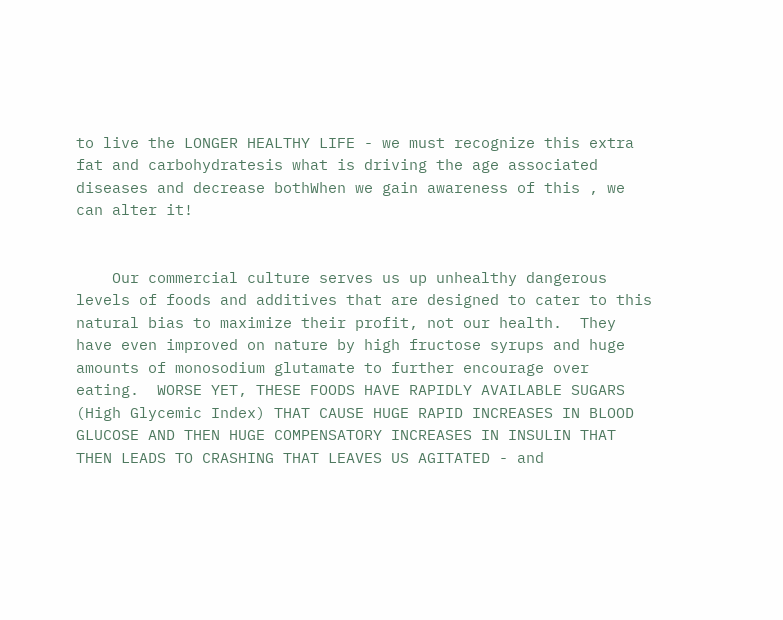to live the LONGER HEALTHY LIFE - we must recognize this extra fat and carbohydratesis what is driving the age associated diseases and decrease bothWhen we gain awareness of this , we can alter it!


    Our commercial culture serves us up unhealthy dangerous levels of foods and additives that are designed to cater to this natural bias to maximize their profit, not our health.  They have even improved on nature by high fructose syrups and huge amounts of monosodium glutamate to further encourage over eating.  WORSE YET, THESE FOODS HAVE RAPIDLY AVAILABLE SUGARS (High Glycemic Index) THAT CAUSE HUGE RAPID INCREASES IN BLOOD GLUCOSE AND THEN HUGE COMPENSATORY INCREASES IN INSULIN THAT THEN LEADS TO CRASHING THAT LEAVES US AGITATED - and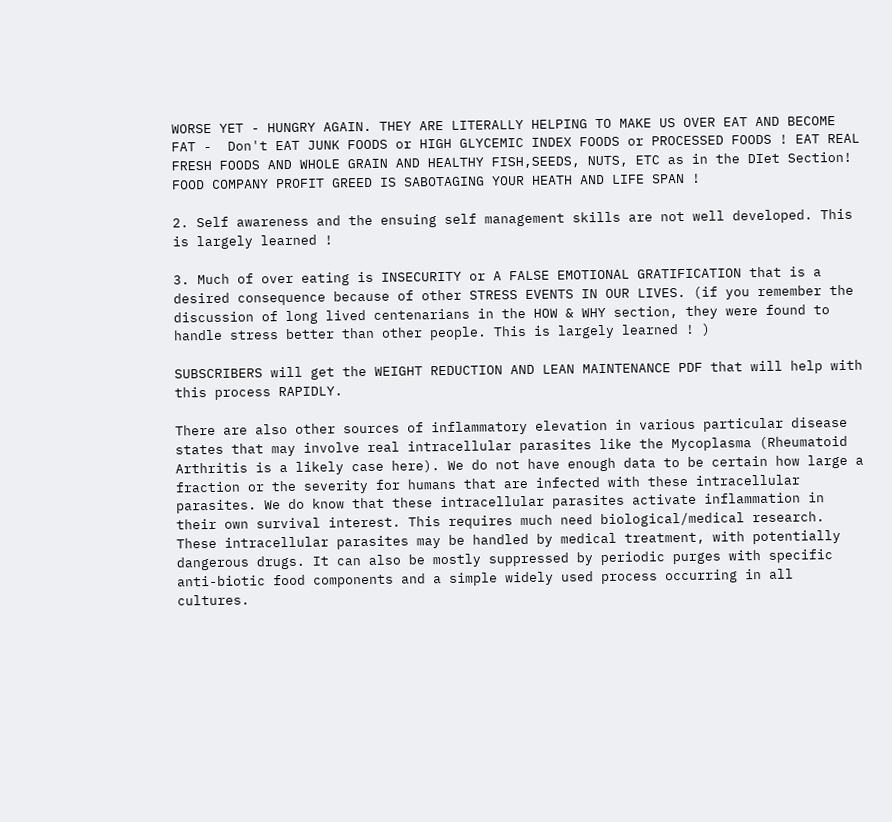WORSE YET - HUNGRY AGAIN. THEY ARE LITERALLY HELPING TO MAKE US OVER EAT AND BECOME FAT -  Don't EAT JUNK FOODS or HIGH GLYCEMIC INDEX FOODS or PROCESSED FOODS ! EAT REAL FRESH FOODS AND WHOLE GRAIN AND HEALTHY FISH,SEEDS, NUTS, ETC as in the DIet Section! FOOD COMPANY PROFIT GREED IS SABOTAGING YOUR HEATH AND LIFE SPAN !

2. Self awareness and the ensuing self management skills are not well developed. This is largely learned !

3. Much of over eating is INSECURITY or A FALSE EMOTIONAL GRATIFICATION that is a desired consequence because of other STRESS EVENTS IN OUR LIVES. (if you remember the discussion of long lived centenarians in the HOW & WHY section, they were found to handle stress better than other people. This is largely learned ! )

SUBSCRIBERS will get the WEIGHT REDUCTION AND LEAN MAINTENANCE PDF that will help with this process RAPIDLY.

There are also other sources of inflammatory elevation in various particular disease states that may involve real intracellular parasites like the Mycoplasma (Rheumatoid Arthritis is a likely case here). We do not have enough data to be certain how large a fraction or the severity for humans that are infected with these intracellular parasites. We do know that these intracellular parasites activate inflammation in their own survival interest. This requires much need biological/medical research. These intracellular parasites may be handled by medical treatment, with potentially dangerous drugs. It can also be mostly suppressed by periodic purges with specific anti-biotic food components and a simple widely used process occurring in all cultures.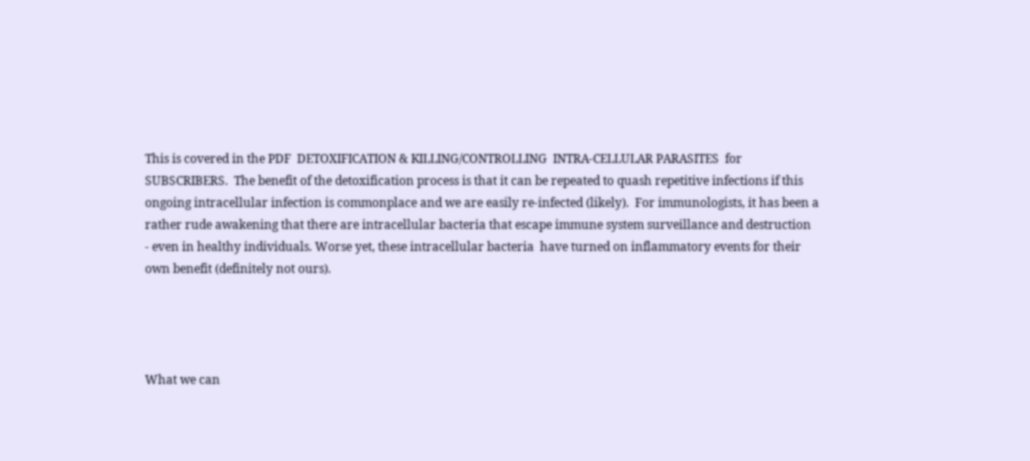This is covered in the PDF  DETOXIFICATION & KILLING/CONTROLLING  INTRA-CELLULAR PARASITES  for SUBSCRIBERS.  The benefit of the detoxification process is that it can be repeated to quash repetitive infections if this ongoing intracellular infection is commonplace and we are easily re-infected (likely).  For immunologists, it has been a rather rude awakening that there are intracellular bacteria that escape immune system surveillance and destruction  - even in healthy individuals. Worse yet, these intracellular bacteria  have turned on inflammatory events for their own benefit (definitely not ours).




What we can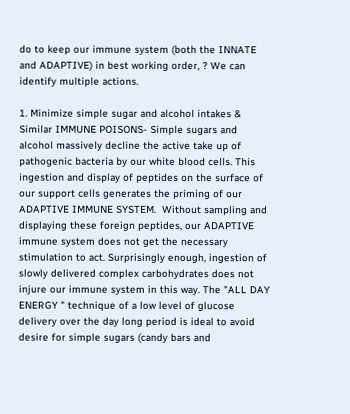do to keep our immune system (both the INNATE and ADAPTIVE) in best working order, ? We can identify multiple actions.

1. Minimize simple sugar and alcohol intakes & Similar IMMUNE POISONS- Simple sugars and alcohol massively decline the active take up of pathogenic bacteria by our white blood cells. This ingestion and display of peptides on the surface of our support cells generates the priming of our ADAPTIVE IMMUNE SYSTEM.  Without sampling and displaying these foreign peptides, our ADAPTIVE immune system does not get the necessary stimulation to act. Surprisingly enough, ingestion of slowly delivered complex carbohydrates does not injure our immune system in this way. The "ALL DAY ENERGY " technique of a low level of glucose delivery over the day long period is ideal to avoid desire for simple sugars (candy bars and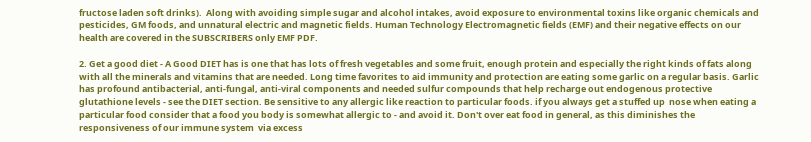fructose laden soft drinks).  Along with avoiding simple sugar and alcohol intakes, avoid exposure to environmental toxins like organic chemicals and pesticides, GM foods, and unnatural electric and magnetic fields. Human Technology Electromagnetic fields (EMF) and their negative effects on our health are covered in the SUBSCRIBERS only EMF PDF.

2. Get a good diet - A Good DIET has is one that has lots of fresh vegetables and some fruit, enough protein and especially the right kinds of fats along with all the minerals and vitamins that are needed. Long time favorites to aid immunity and protection are eating some garlic on a regular basis. Garlic has profound antibacterial, anti-fungal, anti-viral components and needed sulfur compounds that help recharge out endogenous protective glutathione levels - see the DIET section. Be sensitive to any allergic like reaction to particular foods. if you always get a stuffed up  nose when eating a particular food consider that a food you body is somewhat allergic to - and avoid it. Don't over eat food in general, as this diminishes the responsiveness of our immune system  via excess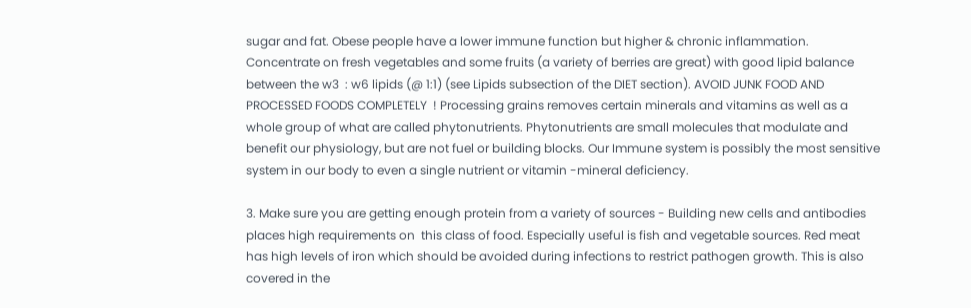sugar and fat. Obese people have a lower immune function but higher & chronic inflammation.  Concentrate on fresh vegetables and some fruits (a variety of berries are great) with good lipid balance between the w3  : w6 lipids (@ 1:1) (see Lipids subsection of the DIET section). AVOID JUNK FOOD AND PROCESSED FOODS COMPLETELY  ! Processing grains removes certain minerals and vitamins as well as a whole group of what are called phytonutrients. Phytonutrients are small molecules that modulate and benefit our physiology, but are not fuel or building blocks. Our Immune system is possibly the most sensitive system in our body to even a single nutrient or vitamin -mineral deficiency.

3. Make sure you are getting enough protein from a variety of sources - Building new cells and antibodies places high requirements on  this class of food. Especially useful is fish and vegetable sources. Red meat has high levels of iron which should be avoided during infections to restrict pathogen growth. This is also covered in the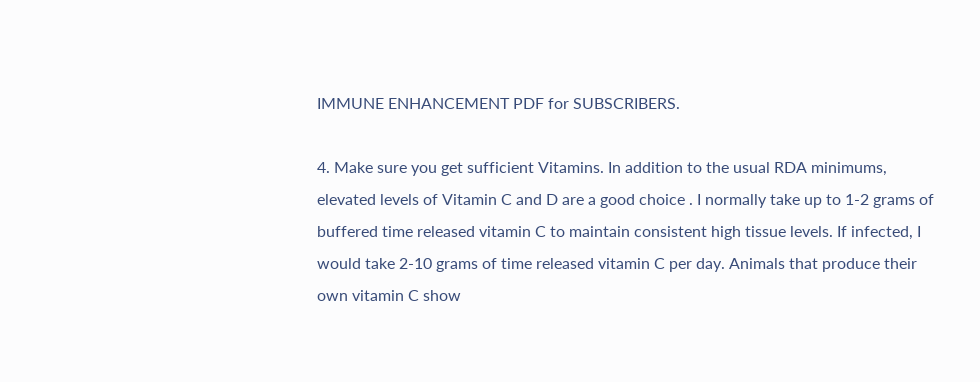IMMUNE ENHANCEMENT PDF for SUBSCRIBERS.

4. Make sure you get sufficient Vitamins. In addition to the usual RDA minimums, elevated levels of Vitamin C and D are a good choice . I normally take up to 1-2 grams of buffered time released vitamin C to maintain consistent high tissue levels. If infected, I would take 2-10 grams of time released vitamin C per day. Animals that produce their own vitamin C show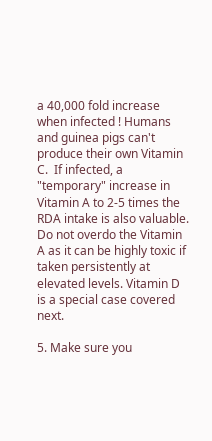a 40,000 fold increase when infected ! Humans and guinea pigs can't produce their own Vitamin C.  If infected, a "temporary" increase in Vitamin A to 2-5 times the RDA intake is also valuable. Do not overdo the Vitamin A as it can be highly toxic if taken persistently at elevated levels. Vitamin D is a special case covered next.

5. Make sure you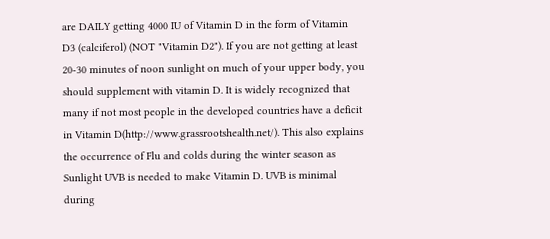are DAILY getting 4000 IU of Vitamin D in the form of Vitamin  D3 (calciferol) (NOT "Vitamin D2"). If you are not getting at least 20-30 minutes of noon sunlight on much of your upper body, you should supplement with vitamin D. It is widely recognized that many if not most people in the developed countries have a deficit in Vitamin D(http://www.grassrootshealth.net/). This also explains the occurrence of Flu and colds during the winter season as Sunlight UVB is needed to make Vitamin D. UVB is minimal during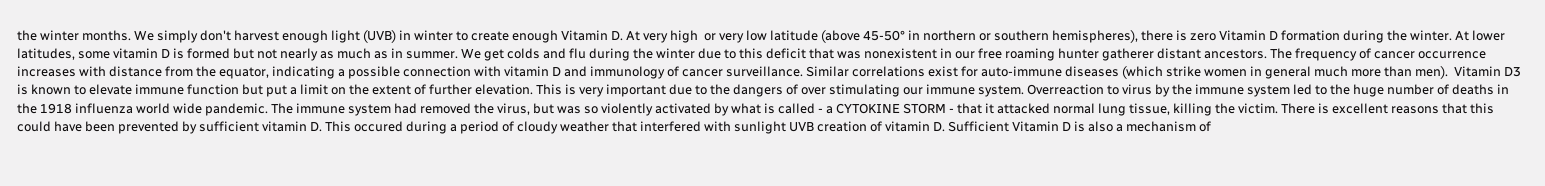the winter months. We simply don't harvest enough light (UVB) in winter to create enough Vitamin D. At very high  or very low latitude (above 45-50° in northern or southern hemispheres), there is zero Vitamin D formation during the winter. At lower latitudes, some vitamin D is formed but not nearly as much as in summer. We get colds and flu during the winter due to this deficit that was nonexistent in our free roaming hunter gatherer distant ancestors. The frequency of cancer occurrence increases with distance from the equator, indicating a possible connection with vitamin D and immunology of cancer surveillance. Similar correlations exist for auto-immune diseases (which strike women in general much more than men).  Vitamin D3 is known to elevate immune function but put a limit on the extent of further elevation. This is very important due to the dangers of over stimulating our immune system. Overreaction to virus by the immune system led to the huge number of deaths in the 1918 influenza world wide pandemic. The immune system had removed the virus, but was so violently activated by what is called - a CYTOKINE STORM - that it attacked normal lung tissue, killing the victim. There is excellent reasons that this could have been prevented by sufficient vitamin D. This occured during a period of cloudy weather that interfered with sunlight UVB creation of vitamin D. Sufficient Vitamin D is also a mechanism of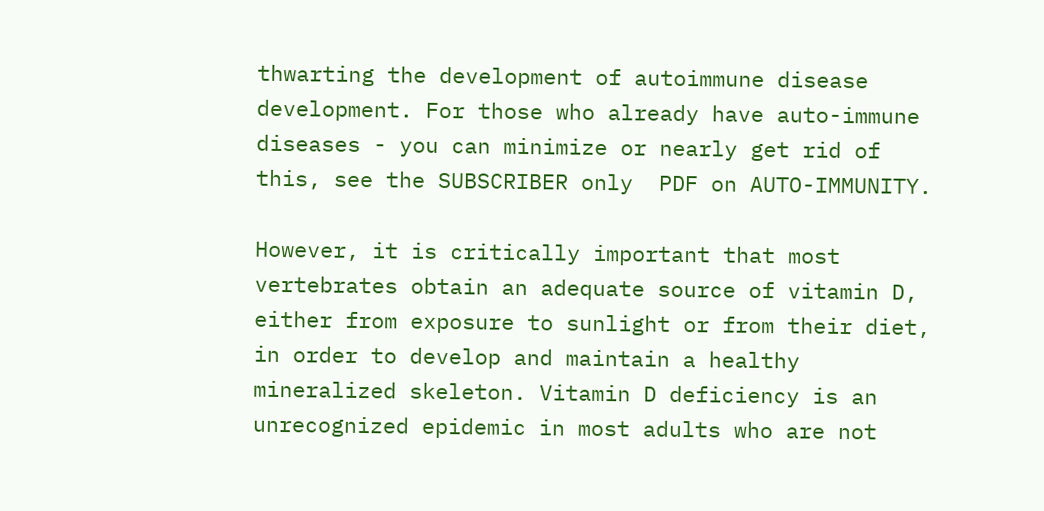thwarting the development of autoimmune disease development. For those who already have auto-immune diseases - you can minimize or nearly get rid of this, see the SUBSCRIBER only  PDF on AUTO-IMMUNITY.

However, it is critically important that most vertebrates obtain an adequate source of vitamin D, either from exposure to sunlight or from their diet, in order to develop and maintain a healthy mineralized skeleton. Vitamin D deficiency is an unrecognized epidemic in most adults who are not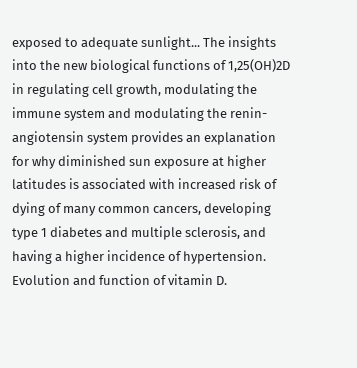exposed to adequate sunlight... The insights into the new biological functions of 1,25(OH)2D in regulating cell growth, modulating the immune system and modulating the renin-angiotensin system provides an explanation for why diminished sun exposure at higher latitudes is associated with increased risk of dying of many common cancers, developing type 1 diabetes and multiple sclerosis, and having a higher incidence of hypertension. Evolution and function of vitamin D.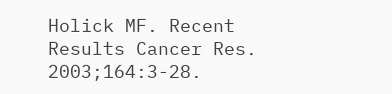Holick MF. Recent Results Cancer Res. 2003;164:3-28.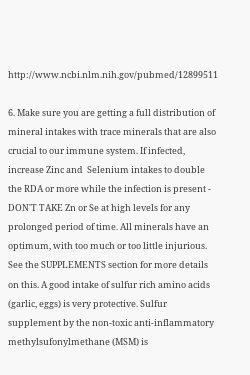http://www.ncbi.nlm.nih.gov/pubmed/12899511

6. Make sure you are getting a full distribution of mineral intakes with trace minerals that are also crucial to our immune system. If infected, increase Zinc and  Selenium intakes to double the RDA or more while the infection is present - DON'T TAKE Zn or Se at high levels for any prolonged period of time. All minerals have an optimum, with too much or too little injurious. See the SUPPLEMENTS section for more details on this. A good intake of sulfur rich amino acids (garlic, eggs) is very protective. Sulfur supplement by the non-toxic anti-inflammatory methylsufonylmethane (MSM) is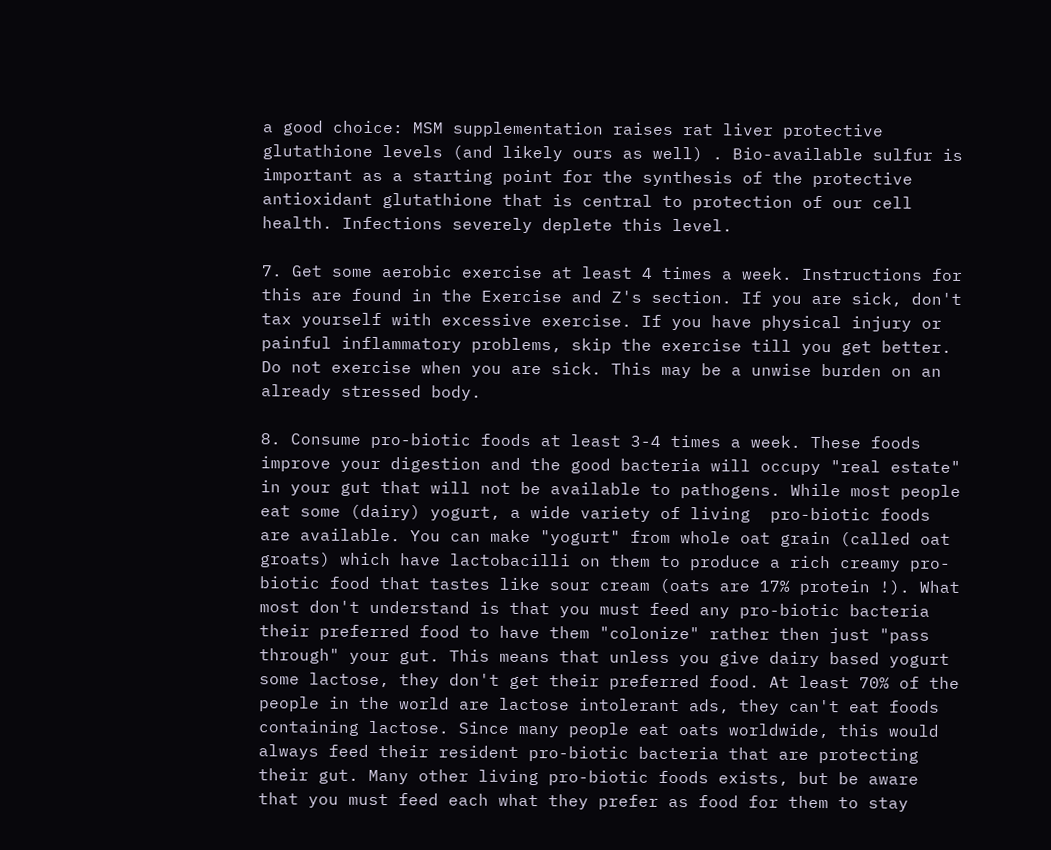a good choice: MSM supplementation raises rat liver protective glutathione levels (and likely ours as well) . Bio-available sulfur is important as a starting point for the synthesis of the protective antioxidant glutathione that is central to protection of our cell health. Infections severely deplete this level.

7. Get some aerobic exercise at least 4 times a week. Instructions for this are found in the Exercise and Z's section. If you are sick, don't tax yourself with excessive exercise. If you have physical injury or painful inflammatory problems, skip the exercise till you get better. Do not exercise when you are sick. This may be a unwise burden on an already stressed body.

8. Consume pro-biotic foods at least 3-4 times a week. These foods improve your digestion and the good bacteria will occupy "real estate" in your gut that will not be available to pathogens. While most people eat some (dairy) yogurt, a wide variety of living  pro-biotic foods are available. You can make "yogurt" from whole oat grain (called oat groats) which have lactobacilli on them to produce a rich creamy pro-biotic food that tastes like sour cream (oats are 17% protein !). What most don't understand is that you must feed any pro-biotic bacteria their preferred food to have them "colonize" rather then just "pass through" your gut. This means that unless you give dairy based yogurt some lactose, they don't get their preferred food. At least 70% of the people in the world are lactose intolerant ads, they can't eat foods containing lactose. Since many people eat oats worldwide, this would always feed their resident pro-biotic bacteria that are protecting their gut. Many other living pro-biotic foods exists, but be aware that you must feed each what they prefer as food for them to stay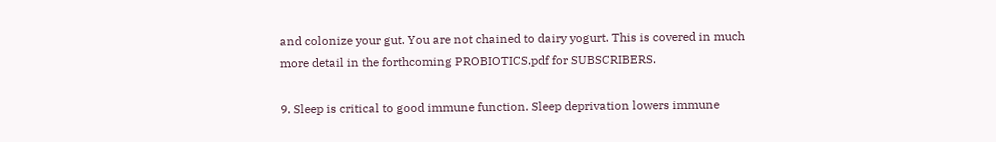and colonize your gut. You are not chained to dairy yogurt. This is covered in much more detail in the forthcoming PROBIOTICS.pdf for SUBSCRIBERS.

9. Sleep is critical to good immune function. Sleep deprivation lowers immune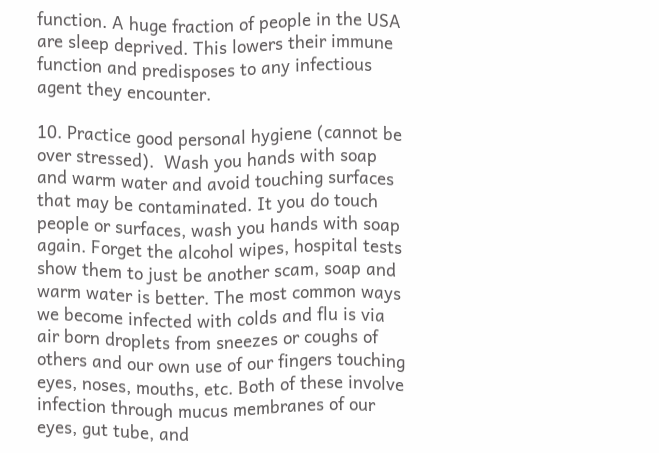function. A huge fraction of people in the USA are sleep deprived. This lowers their immune function and predisposes to any infectious agent they encounter.

10. Practice good personal hygiene (cannot be over stressed).  Wash you hands with soap and warm water and avoid touching surfaces that may be contaminated. It you do touch people or surfaces, wash you hands with soap again. Forget the alcohol wipes, hospital tests show them to just be another scam, soap and warm water is better. The most common ways we become infected with colds and flu is via air born droplets from sneezes or coughs of others and our own use of our fingers touching eyes, noses, mouths, etc. Both of these involve infection through mucus membranes of our eyes, gut tube, and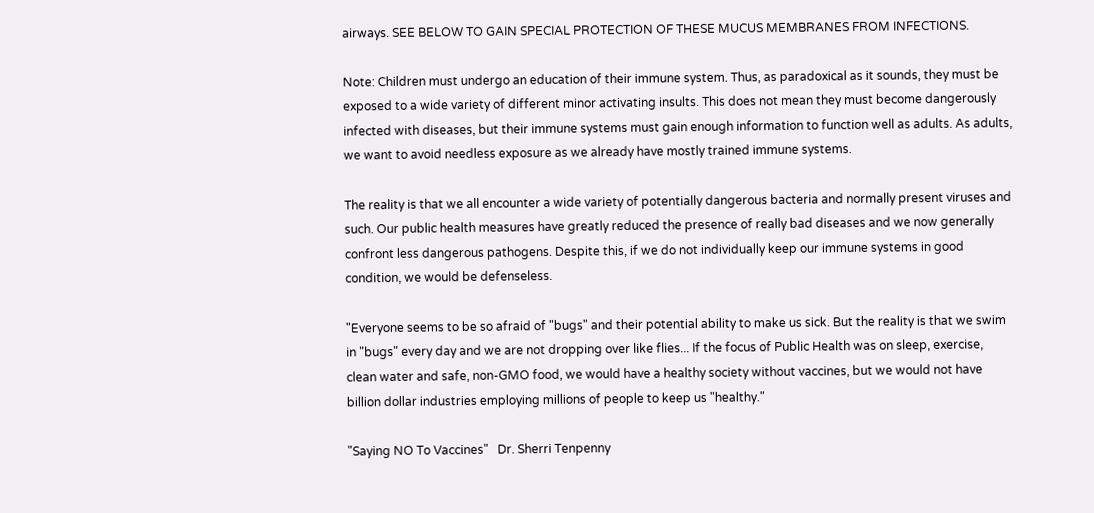airways. SEE BELOW TO GAIN SPECIAL PROTECTION OF THESE MUCUS MEMBRANES FROM INFECTIONS.

Note: Children must undergo an education of their immune system. Thus, as paradoxical as it sounds, they must be exposed to a wide variety of different minor activating insults. This does not mean they must become dangerously infected with diseases, but their immune systems must gain enough information to function well as adults. As adults, we want to avoid needless exposure as we already have mostly trained immune systems.

The reality is that we all encounter a wide variety of potentially dangerous bacteria and normally present viruses and such. Our public health measures have greatly reduced the presence of really bad diseases and we now generally confront less dangerous pathogens. Despite this, if we do not individually keep our immune systems in good condition, we would be defenseless.

"Everyone seems to be so afraid of "bugs" and their potential ability to make us sick. But the reality is that we swim in "bugs" every day and we are not dropping over like flies... If the focus of Public Health was on sleep, exercise, clean water and safe, non-GMO food, we would have a healthy society without vaccines, but we would not have billion dollar industries employing millions of people to keep us "healthy."

"Saying NO To Vaccines"   Dr. Sherri Tenpenny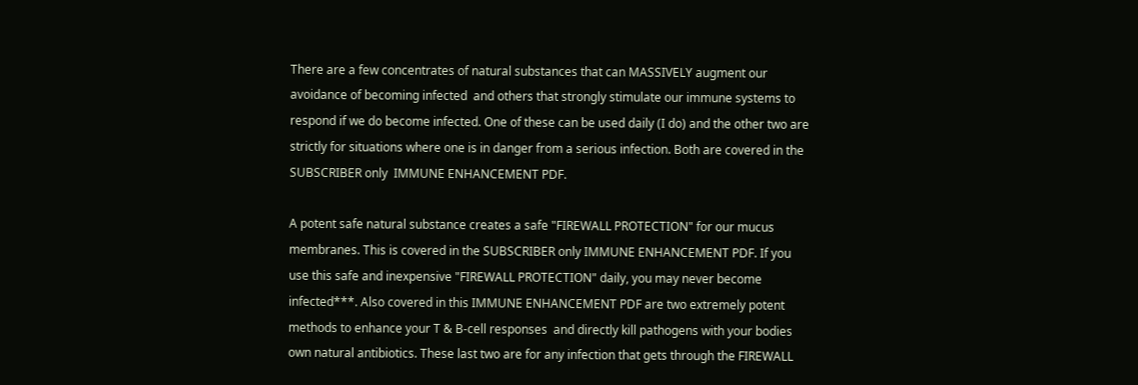There are a few concentrates of natural substances that can MASSIVELY augment our avoidance of becoming infected  and others that strongly stimulate our immune systems to respond if we do become infected. One of these can be used daily (I do) and the other two are strictly for situations where one is in danger from a serious infection. Both are covered in the SUBSCRIBER only  IMMUNE ENHANCEMENT PDF.

A potent safe natural substance creates a safe "FIREWALL PROTECTION" for our mucus membranes. This is covered in the SUBSCRIBER only IMMUNE ENHANCEMENT PDF. If you use this safe and inexpensive "FIREWALL PROTECTION" daily, you may never become infected***. Also covered in this IMMUNE ENHANCEMENT PDF are two extremely potent methods to enhance your T & B-cell responses  and directly kill pathogens with your bodies own natural antibiotics. These last two are for any infection that gets through the FIREWALL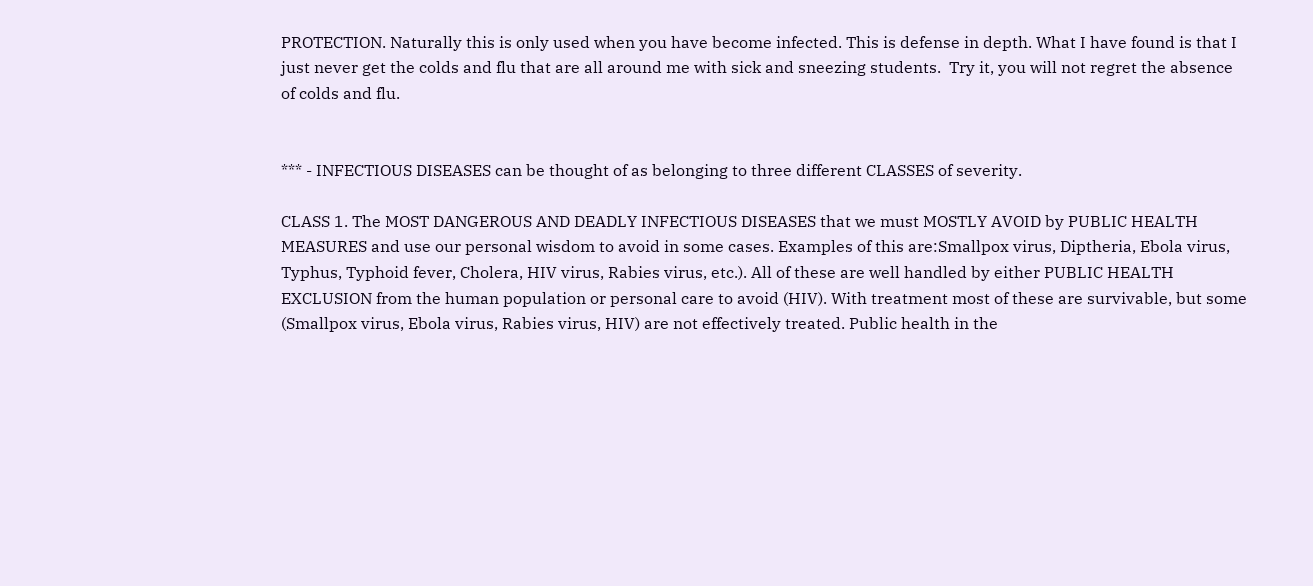PROTECTION. Naturally this is only used when you have become infected. This is defense in depth. What I have found is that I just never get the colds and flu that are all around me with sick and sneezing students.  Try it, you will not regret the absence of colds and flu.


*** - INFECTIOUS DISEASES can be thought of as belonging to three different CLASSES of severity.

CLASS 1. The MOST DANGEROUS AND DEADLY INFECTIOUS DISEASES that we must MOSTLY AVOID by PUBLIC HEALTH MEASURES and use our personal wisdom to avoid in some cases. Examples of this are:Smallpox virus, Diptheria, Ebola virus, Typhus, Typhoid fever, Cholera, HIV virus, Rabies virus, etc.). All of these are well handled by either PUBLIC HEALTH EXCLUSION from the human population or personal care to avoid (HIV). With treatment most of these are survivable, but some (Smallpox virus, Ebola virus, Rabies virus, HIV) are not effectively treated. Public health in the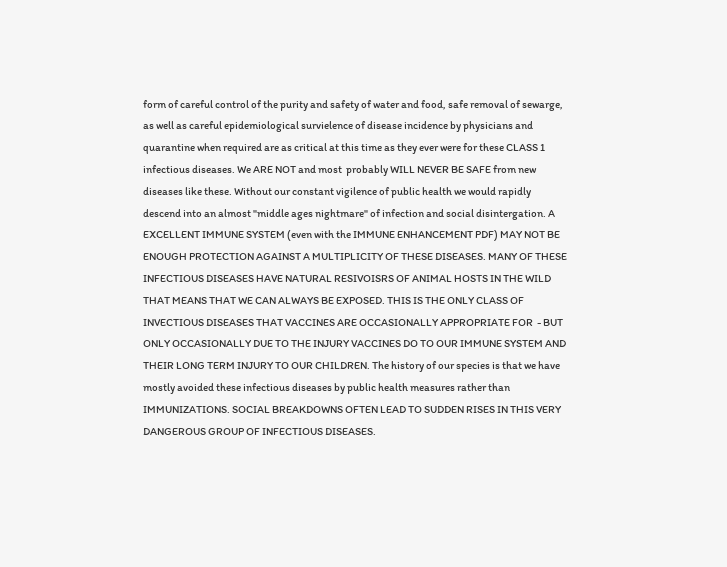form of careful control of the purity and safety of water and food, safe removal of sewarge, as well as careful epidemiological survielence of disease incidence by physicians and quarantine when required are as critical at this time as they ever were for these CLASS 1 infectious diseases. We ARE NOT and most  probably WILL NEVER BE SAFE from new diseases like these. Without our constant vigilence of public health we would rapidly descend into an almost "middle ages nightmare" of infection and social disintergation. A EXCELLENT IMMUNE SYSTEM (even with the IMMUNE ENHANCEMENT PDF) MAY NOT BE ENOUGH PROTECTION AGAINST A MULTIPLICITY OF THESE DISEASES. MANY OF THESE INFECTIOUS DISEASES HAVE NATURAL RESIVOISRS OF ANIMAL HOSTS IN THE WILD THAT MEANS THAT WE CAN ALWAYS BE EXPOSED. THIS IS THE ONLY CLASS OF INVECTIOUS DISEASES THAT VACCINES ARE OCCASIONALLY APPROPRIATE FOR  - BUT ONLY OCCASIONALLY DUE TO THE INJURY VACCINES DO TO OUR IMMUNE SYSTEM AND THEIR LONG TERM INJURY TO OUR CHILDREN. The history of our species is that we have mostly avoided these infectious diseases by public health measures rather than IMMUNIZATIONS. SOCIAL BREAKDOWNS OFTEN LEAD TO SUDDEN RISES IN THIS VERY DANGEROUS GROUP OF INFECTIOUS DISEASES.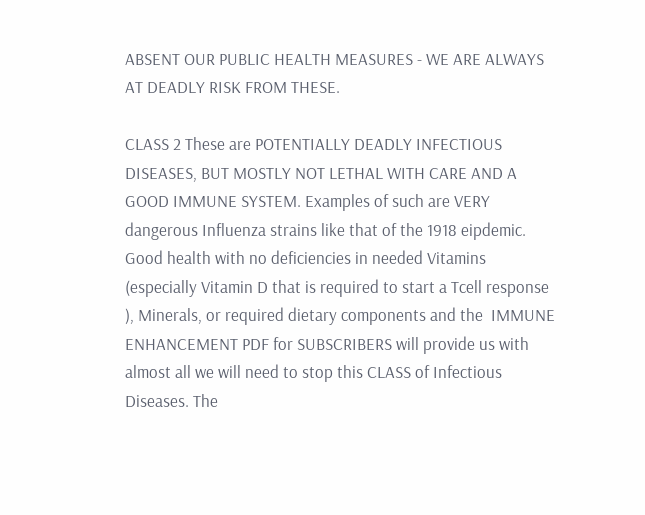ABSENT OUR PUBLIC HEALTH MEASURES - WE ARE ALWAYS AT DEADLY RISK FROM THESE.

CLASS 2 These are POTENTIALLY DEADLY INFECTIOUS DISEASES, BUT MOSTLY NOT LETHAL WITH CARE AND A GOOD IMMUNE SYSTEM. Examples of such are VERY dangerous Influenza strains like that of the 1918 eipdemic. Good health with no deficiencies in needed Vitamins (especially Vitamin D that is required to start a Tcell response ), Minerals, or required dietary components and the  IMMUNE ENHANCEMENT PDF for SUBSCRIBERS will provide us with almost all we will need to stop this CLASS of Infectious Diseases. The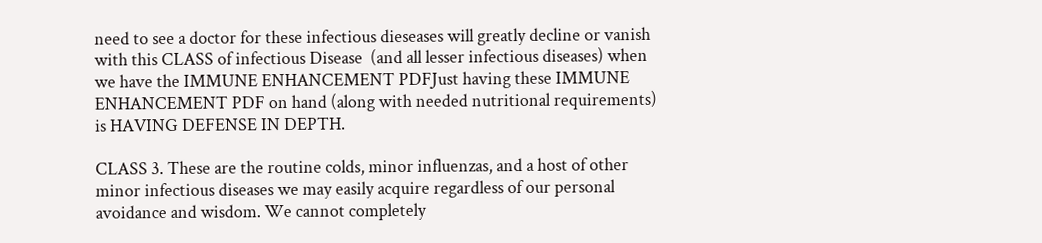need to see a doctor for these infectious dieseases will greatly decline or vanish with this CLASS of infectious Disease  (and all lesser infectious diseases) when we have the IMMUNE ENHANCEMENT PDFJust having these IMMUNE ENHANCEMENT PDF on hand (along with needed nutritional requirements) is HAVING DEFENSE IN DEPTH.

CLASS 3. These are the routine colds, minor influenzas, and a host of other minor infectious diseases we may easily acquire regardless of our personal avoidance and wisdom. We cannot completely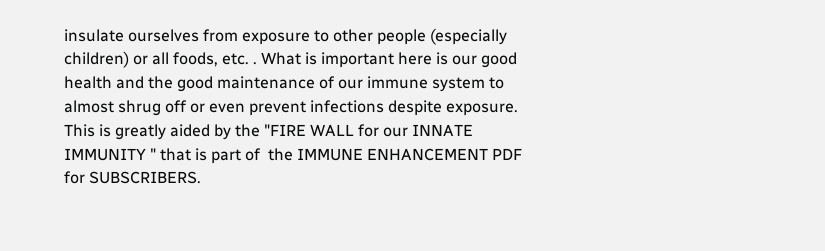insulate ourselves from exposure to other people (especially children) or all foods, etc. . What is important here is our good health and the good maintenance of our immune system to almost shrug off or even prevent infections despite exposure. This is greatly aided by the "FIRE WALL for our INNATE IMMUNITY " that is part of  the IMMUNE ENHANCEMENT PDF for SUBSCRIBERS.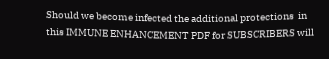Should we become infected the additional protections  in this IMMUNE ENHANCEMENT PDF for SUBSCRIBERS will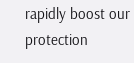rapidly boost our protection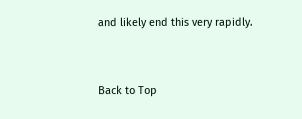and likely end this very rapidly.


Back to Top